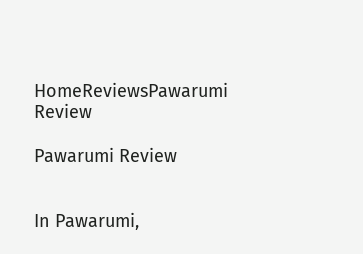HomeReviewsPawarumi Review

Pawarumi Review


In Pawarumi,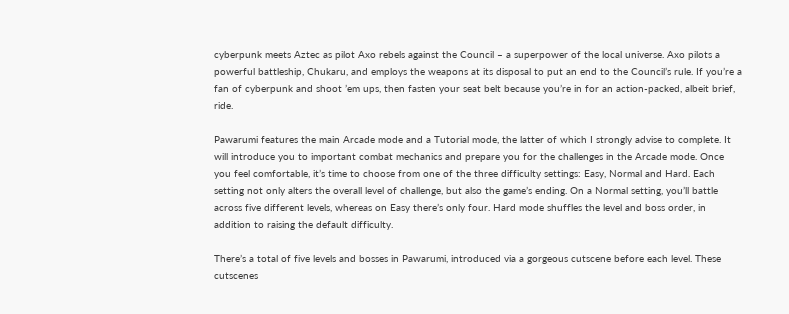cyberpunk meets Aztec as pilot Axo rebels against the Council – a superpower of the local universe. Axo pilots a powerful battleship, Chukaru, and employs the weapons at its disposal to put an end to the Council’s rule. If you’re a fan of cyberpunk and shoot ’em ups, then fasten your seat belt because you’re in for an action-packed, albeit brief, ride.

Pawarumi features the main Arcade mode and a Tutorial mode, the latter of which I strongly advise to complete. It will introduce you to important combat mechanics and prepare you for the challenges in the Arcade mode. Once you feel comfortable, it’s time to choose from one of the three difficulty settings: Easy, Normal and Hard. Each setting not only alters the overall level of challenge, but also the game’s ending. On a Normal setting, you’ll battle across five different levels, whereas on Easy there’s only four. Hard mode shuffles the level and boss order, in addition to raising the default difficulty.

There’s a total of five levels and bosses in Pawarumi, introduced via a gorgeous cutscene before each level. These cutscenes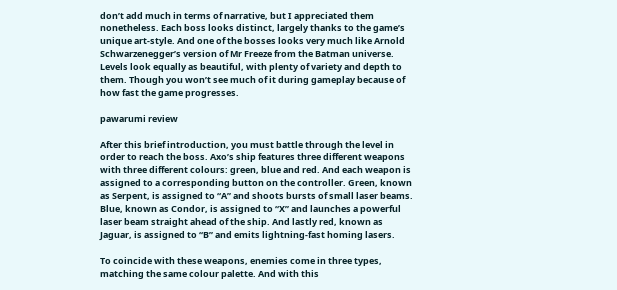don’t add much in terms of narrative, but I appreciated them nonetheless. Each boss looks distinct, largely thanks to the game’s unique art-style. And one of the bosses looks very much like Arnold Schwarzenegger’s version of Mr Freeze from the Batman universe. Levels look equally as beautiful, with plenty of variety and depth to them. Though you won’t see much of it during gameplay because of how fast the game progresses.

pawarumi review

After this brief introduction, you must battle through the level in order to reach the boss. Axo’s ship features three different weapons with three different colours: green, blue and red. And each weapon is assigned to a corresponding button on the controller. Green, known as Serpent, is assigned to “A” and shoots bursts of small laser beams. Blue, known as Condor, is assigned to “X” and launches a powerful laser beam straight ahead of the ship. And lastly red, known as Jaguar, is assigned to “B” and emits lightning-fast homing lasers.

To coincide with these weapons, enemies come in three types, matching the same colour palette. And with this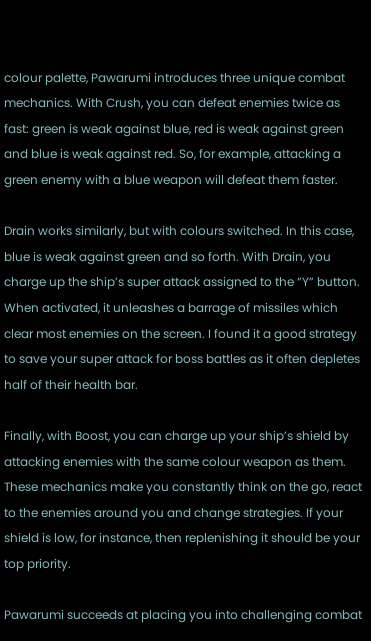colour palette, Pawarumi introduces three unique combat mechanics. With Crush, you can defeat enemies twice as fast: green is weak against blue, red is weak against green and blue is weak against red. So, for example, attacking a green enemy with a blue weapon will defeat them faster.

Drain works similarly, but with colours switched. In this case, blue is weak against green and so forth. With Drain, you charge up the ship’s super attack assigned to the “Y” button. When activated, it unleashes a barrage of missiles which clear most enemies on the screen. I found it a good strategy to save your super attack for boss battles as it often depletes half of their health bar.

Finally, with Boost, you can charge up your ship’s shield by attacking enemies with the same colour weapon as them. These mechanics make you constantly think on the go, react to the enemies around you and change strategies. If your shield is low, for instance, then replenishing it should be your top priority.

Pawarumi succeeds at placing you into challenging combat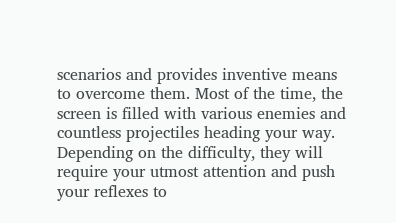scenarios and provides inventive means to overcome them. Most of the time, the screen is filled with various enemies and countless projectiles heading your way. Depending on the difficulty, they will require your utmost attention and push your reflexes to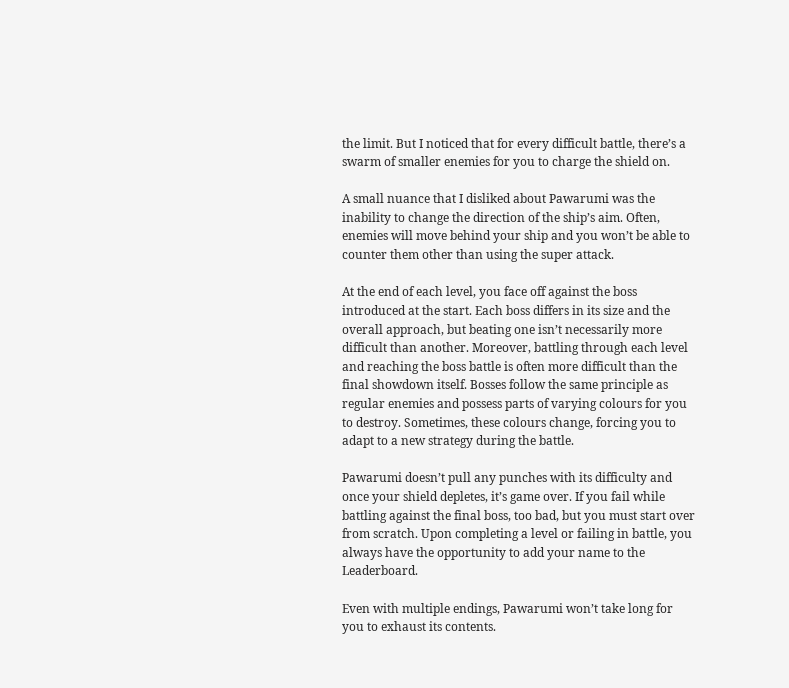the limit. But I noticed that for every difficult battle, there’s a swarm of smaller enemies for you to charge the shield on.

A small nuance that I disliked about Pawarumi was the inability to change the direction of the ship’s aim. Often, enemies will move behind your ship and you won’t be able to counter them other than using the super attack.

At the end of each level, you face off against the boss introduced at the start. Each boss differs in its size and the overall approach, but beating one isn’t necessarily more difficult than another. Moreover, battling through each level and reaching the boss battle is often more difficult than the final showdown itself. Bosses follow the same principle as regular enemies and possess parts of varying colours for you to destroy. Sometimes, these colours change, forcing you to adapt to a new strategy during the battle.

Pawarumi doesn’t pull any punches with its difficulty and once your shield depletes, it’s game over. If you fail while battling against the final boss, too bad, but you must start over from scratch. Upon completing a level or failing in battle, you always have the opportunity to add your name to the Leaderboard.

Even with multiple endings, Pawarumi won’t take long for you to exhaust its contents.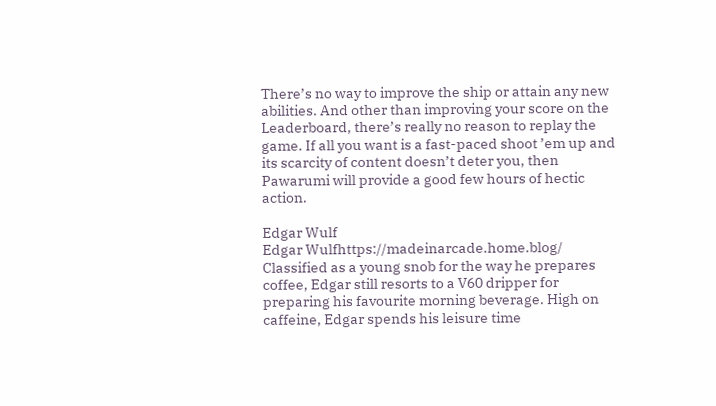There’s no way to improve the ship or attain any new abilities. And other than improving your score on the Leaderboard, there’s really no reason to replay the game. If all you want is a fast-paced shoot ’em up and its scarcity of content doesn’t deter you, then Pawarumi will provide a good few hours of hectic action.

Edgar Wulf
Edgar Wulfhttps://madeinarcade.home.blog/
Classified as a young snob for the way he prepares coffee, Edgar still resorts to a V60 dripper for preparing his favourite morning beverage. High on caffeine, Edgar spends his leisure time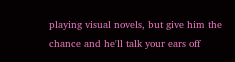playing visual novels, but give him the chance and he'll talk your ears off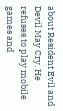about Resident Evil and Devil May Cry. He refuses to play mobile games and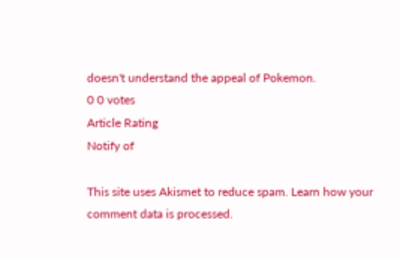doesn't understand the appeal of Pokemon.
0 0 votes
Article Rating
Notify of

This site uses Akismet to reduce spam. Learn how your comment data is processed.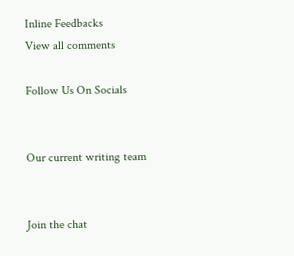Inline Feedbacks
View all comments

Follow Us On Socials


Our current writing team


Join the chat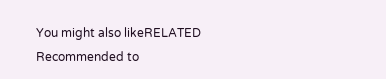You might also likeRELATED
Recommended to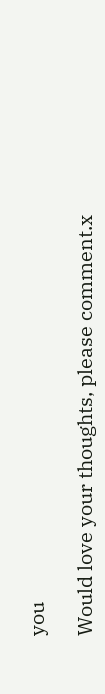you

Would love your thoughts, please comment.x